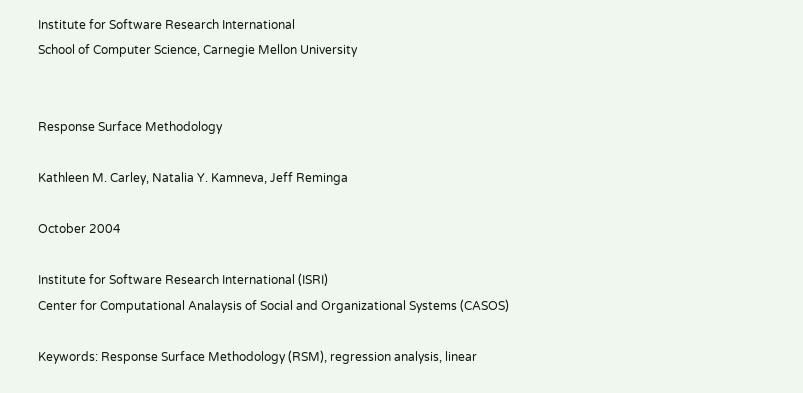Institute for Software Research International
School of Computer Science, Carnegie Mellon University


Response Surface Methodology

Kathleen M. Carley, Natalia Y. Kamneva, Jeff Reminga

October 2004

Institute for Software Research International (ISRI)
Center for Computational Analaysis of Social and Organizational Systems (CASOS)

Keywords: Response Surface Methodology (RSM), regression analysis, linear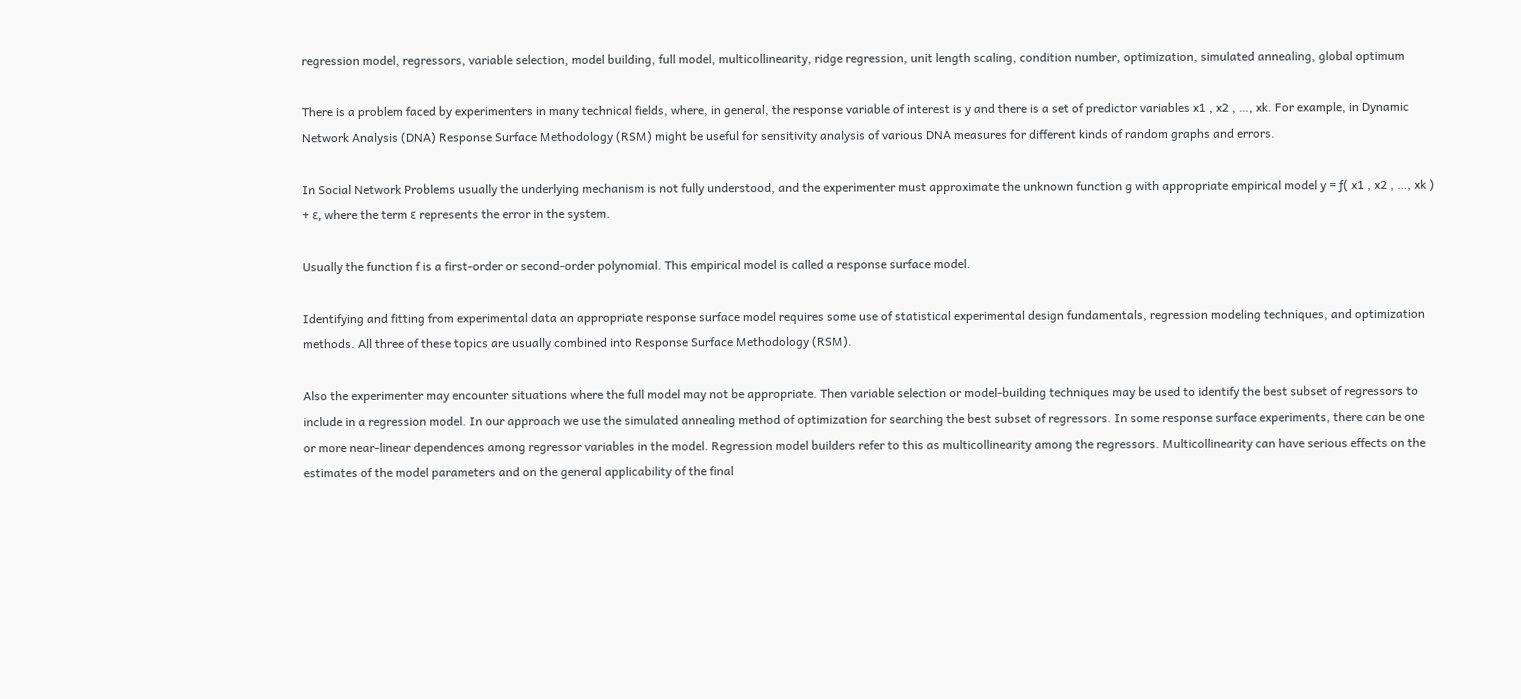regression model, regressors, variable selection, model building, full model, multicollinearity, ridge regression, unit length scaling, condition number, optimization, simulated annealing, global optimum

There is a problem faced by experimenters in many technical fields, where, in general, the response variable of interest is y and there is a set of predictor variables x1 , x2 , …, xk. For example, in Dynamic Network Analysis (DNA) Response Surface Methodology (RSM) might be useful for sensitivity analysis of various DNA measures for different kinds of random graphs and errors.

In Social Network Problems usually the underlying mechanism is not fully understood, and the experimenter must approximate the unknown function g with appropriate empirical model y = ƒ( x1 , x2 , …, xk ) + ε, where the term ε represents the error in the system.

Usually the function f is a first-order or second-order polynomial. This empirical model is called a response surface model.

Identifying and fitting from experimental data an appropriate response surface model requires some use of statistical experimental design fundamentals, regression modeling techniques, and optimization methods. All three of these topics are usually combined into Response Surface Methodology (RSM).

Also the experimenter may encounter situations where the full model may not be appropriate. Then variable selection or model-building techniques may be used to identify the best subset of regressors to include in a regression model. In our approach we use the simulated annealing method of optimization for searching the best subset of regressors. In some response surface experiments, there can be one or more near-linear dependences among regressor variables in the model. Regression model builders refer to this as multicollinearity among the regressors. Multicollinearity can have serious effects on the estimates of the model parameters and on the general applicability of the final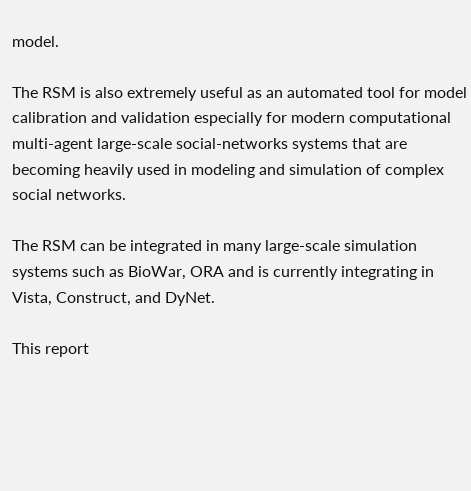model.

The RSM is also extremely useful as an automated tool for model calibration and validation especially for modern computational multi-agent large-scale social-networks systems that are becoming heavily used in modeling and simulation of complex social networks.

The RSM can be integrated in many large-scale simulation systems such as BioWar, ORA and is currently integrating in Vista, Construct, and DyNet.

This report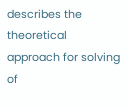describes the theoretical approach for solving of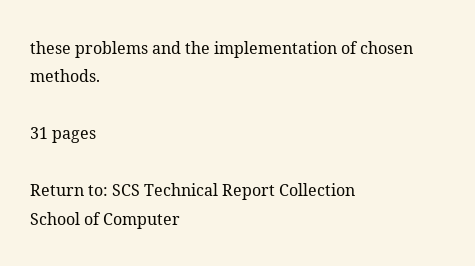these problems and the implementation of chosen methods.

31 pages

Return to: SCS Technical Report Collection
School of Computer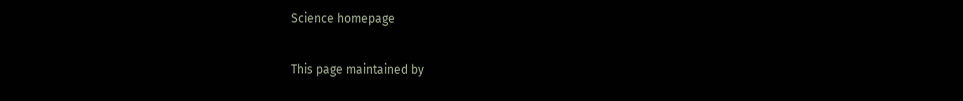Science homepage

This page maintained by